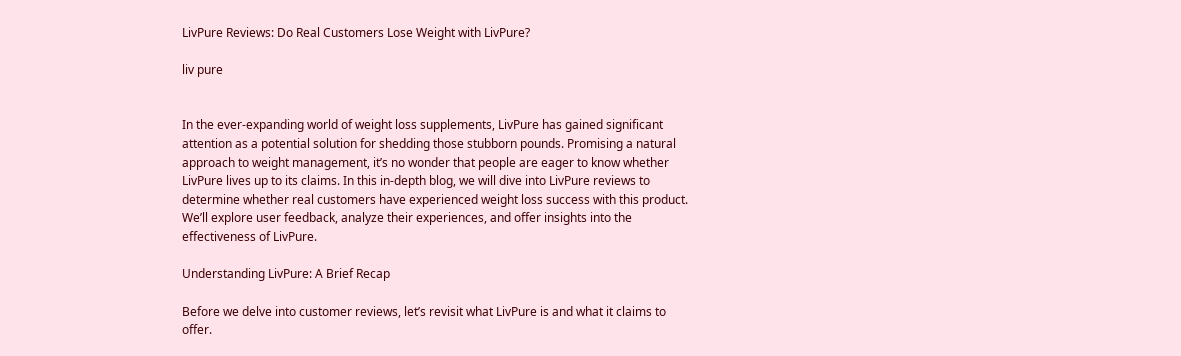LivPure Reviews: Do Real Customers Lose Weight with LivPure?

liv pure


In the ever-expanding world of weight loss supplements, LivPure has gained significant attention as a potential solution for shedding those stubborn pounds. Promising a natural approach to weight management, it’s no wonder that people are eager to know whether LivPure lives up to its claims. In this in-depth blog, we will dive into LivPure reviews to determine whether real customers have experienced weight loss success with this product. We’ll explore user feedback, analyze their experiences, and offer insights into the effectiveness of LivPure.

Understanding LivPure: A Brief Recap

Before we delve into customer reviews, let’s revisit what LivPure is and what it claims to offer.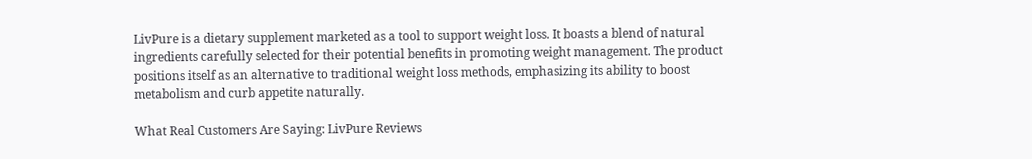LivPure is a dietary supplement marketed as a tool to support weight loss. It boasts a blend of natural ingredients carefully selected for their potential benefits in promoting weight management. The product positions itself as an alternative to traditional weight loss methods, emphasizing its ability to boost metabolism and curb appetite naturally.

What Real Customers Are Saying: LivPure Reviews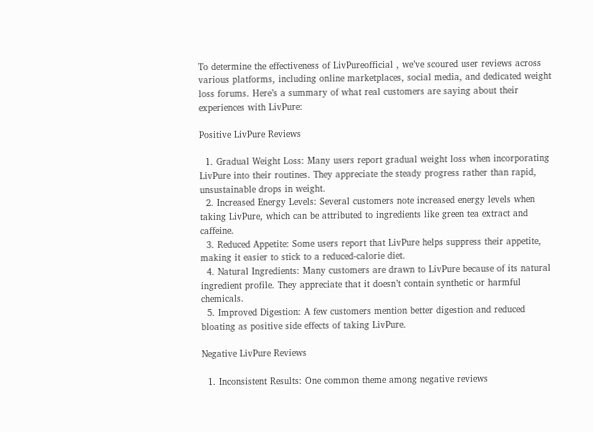To determine the effectiveness of LivPureofficial , we’ve scoured user reviews across various platforms, including online marketplaces, social media, and dedicated weight loss forums. Here’s a summary of what real customers are saying about their experiences with LivPure:

Positive LivPure Reviews

  1. Gradual Weight Loss: Many users report gradual weight loss when incorporating LivPure into their routines. They appreciate the steady progress rather than rapid, unsustainable drops in weight.
  2. Increased Energy Levels: Several customers note increased energy levels when taking LivPure, which can be attributed to ingredients like green tea extract and caffeine.
  3. Reduced Appetite: Some users report that LivPure helps suppress their appetite, making it easier to stick to a reduced-calorie diet.
  4. Natural Ingredients: Many customers are drawn to LivPure because of its natural ingredient profile. They appreciate that it doesn’t contain synthetic or harmful chemicals.
  5. Improved Digestion: A few customers mention better digestion and reduced bloating as positive side effects of taking LivPure.

Negative LivPure Reviews

  1. Inconsistent Results: One common theme among negative reviews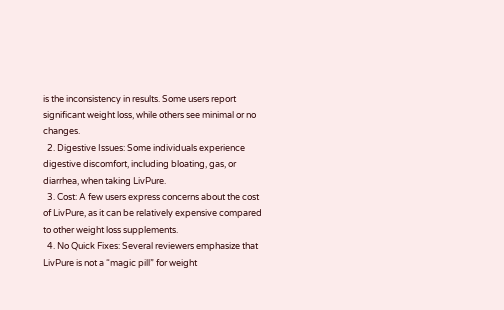is the inconsistency in results. Some users report significant weight loss, while others see minimal or no changes.
  2. Digestive Issues: Some individuals experience digestive discomfort, including bloating, gas, or diarrhea, when taking LivPure.
  3. Cost: A few users express concerns about the cost of LivPure, as it can be relatively expensive compared to other weight loss supplements.
  4. No Quick Fixes: Several reviewers emphasize that LivPure is not a “magic pill” for weight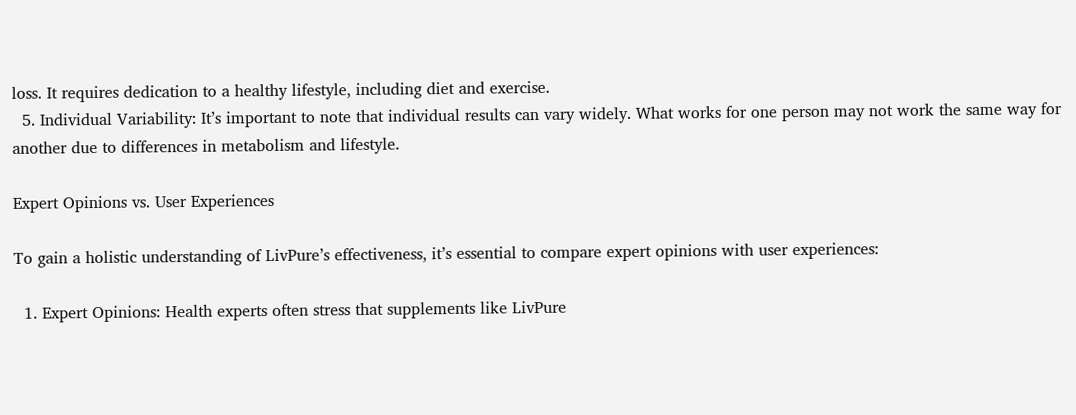loss. It requires dedication to a healthy lifestyle, including diet and exercise.
  5. Individual Variability: It’s important to note that individual results can vary widely. What works for one person may not work the same way for another due to differences in metabolism and lifestyle.

Expert Opinions vs. User Experiences

To gain a holistic understanding of LivPure’s effectiveness, it’s essential to compare expert opinions with user experiences:

  1. Expert Opinions: Health experts often stress that supplements like LivPure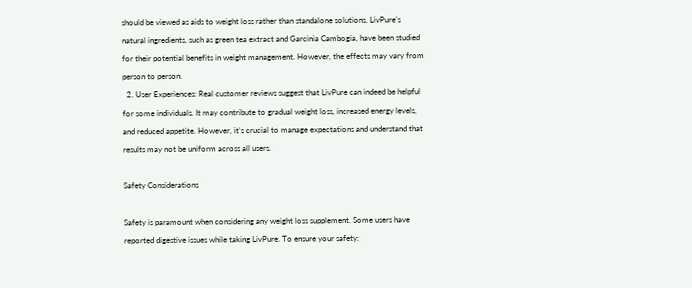should be viewed as aids to weight loss rather than standalone solutions. LivPure’s natural ingredients, such as green tea extract and Garcinia Cambogia, have been studied for their potential benefits in weight management. However, the effects may vary from person to person.
  2. User Experiences: Real customer reviews suggest that LivPure can indeed be helpful for some individuals. It may contribute to gradual weight loss, increased energy levels, and reduced appetite. However, it’s crucial to manage expectations and understand that results may not be uniform across all users.

Safety Considerations

Safety is paramount when considering any weight loss supplement. Some users have reported digestive issues while taking LivPure. To ensure your safety: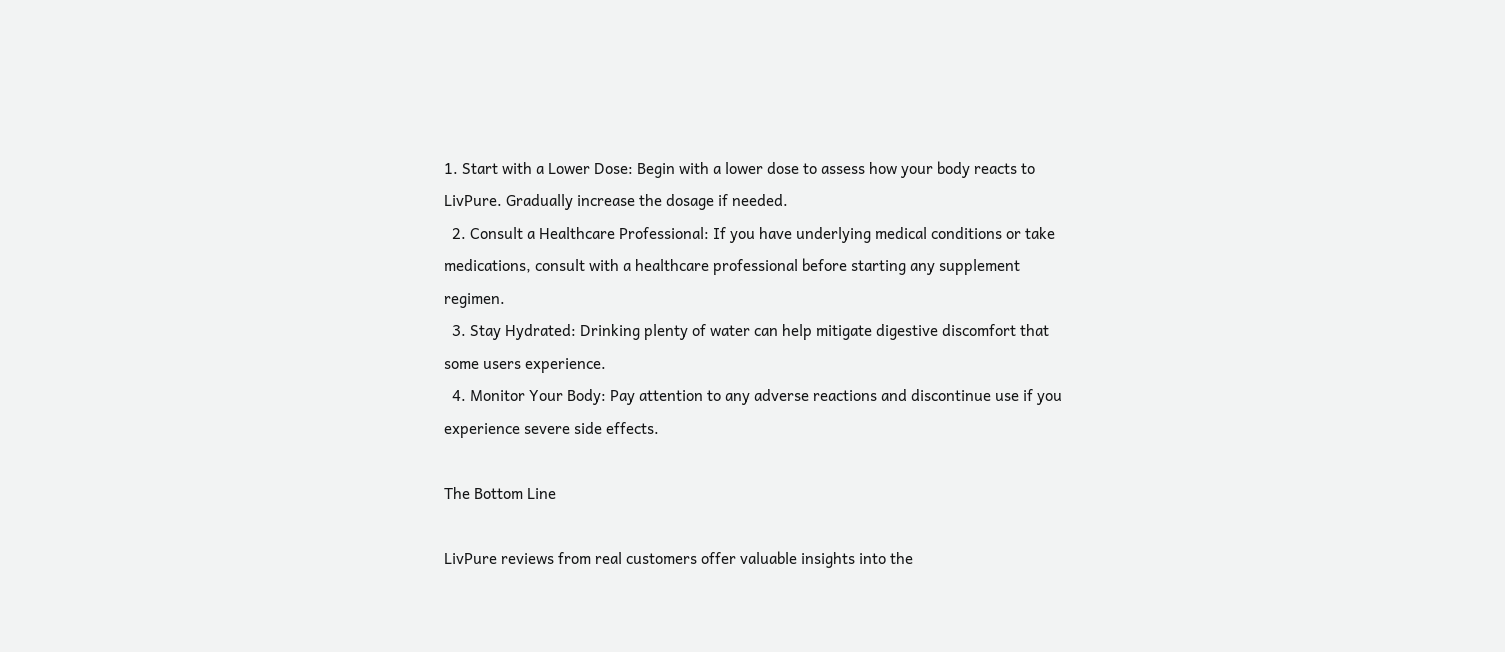1. Start with a Lower Dose: Begin with a lower dose to assess how your body reacts to LivPure. Gradually increase the dosage if needed.
  2. Consult a Healthcare Professional: If you have underlying medical conditions or take medications, consult with a healthcare professional before starting any supplement regimen.
  3. Stay Hydrated: Drinking plenty of water can help mitigate digestive discomfort that some users experience.
  4. Monitor Your Body: Pay attention to any adverse reactions and discontinue use if you experience severe side effects.

The Bottom Line

LivPure reviews from real customers offer valuable insights into the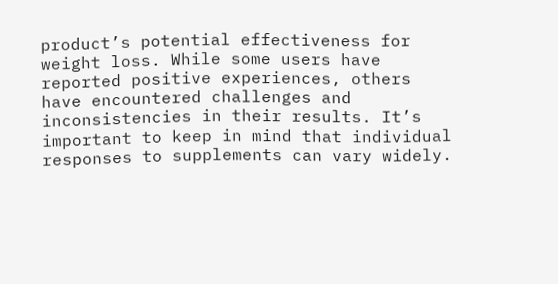product’s potential effectiveness for weight loss. While some users have reported positive experiences, others have encountered challenges and inconsistencies in their results. It’s important to keep in mind that individual responses to supplements can vary widely.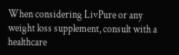When considering LivPure or any weight loss supplement, consult with a healthcare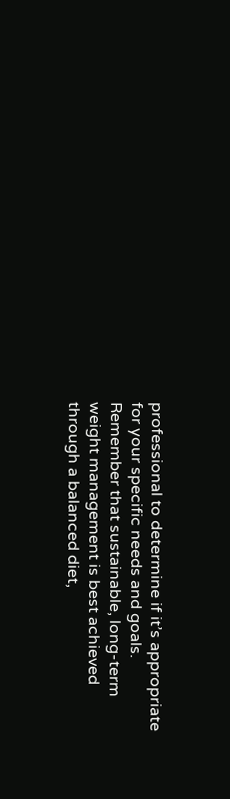professional to determine if it’s appropriate for your specific needs and goals. Remember that sustainable, long-term weight management is best achieved through a balanced diet,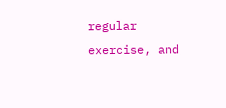regular exercise, and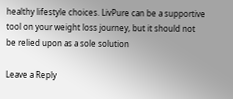healthy lifestyle choices. LivPure can be a supportive tool on your weight loss journey, but it should not be relied upon as a sole solution

Leave a Reply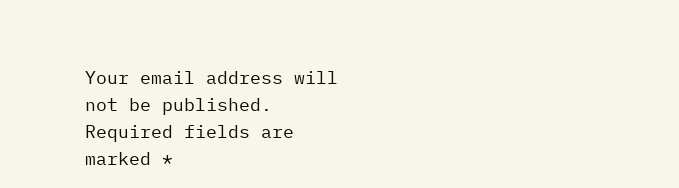Your email address will not be published. Required fields are marked *